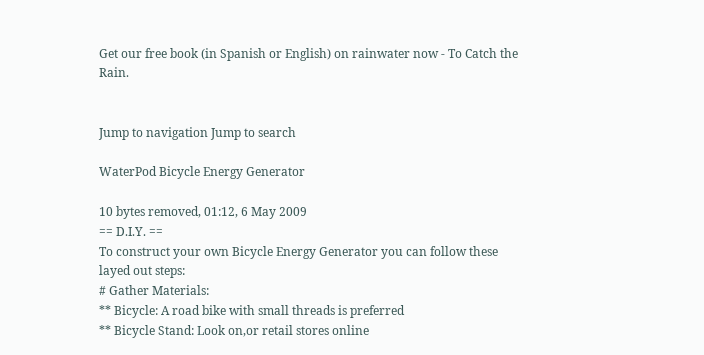Get our free book (in Spanish or English) on rainwater now - To Catch the Rain.


Jump to navigation Jump to search

WaterPod Bicycle Energy Generator

10 bytes removed, 01:12, 6 May 2009
== D.I.Y. ==
To construct your own Bicycle Energy Generator you can follow these layed out steps:
# Gather Materials:
** Bicycle: A road bike with small threads is preferred
** Bicycle Stand: Look on,or retail stores online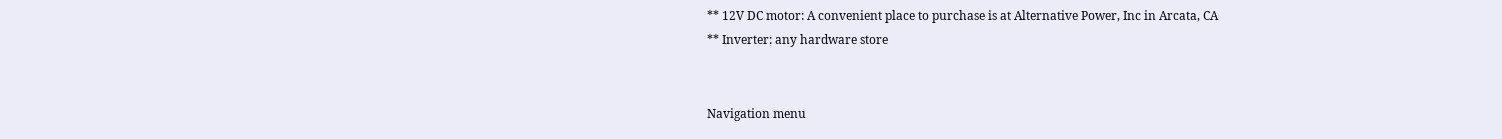** 12V DC motor: A convenient place to purchase is at Alternative Power, Inc in Arcata, CA
** Inverter: any hardware store


Navigation menu